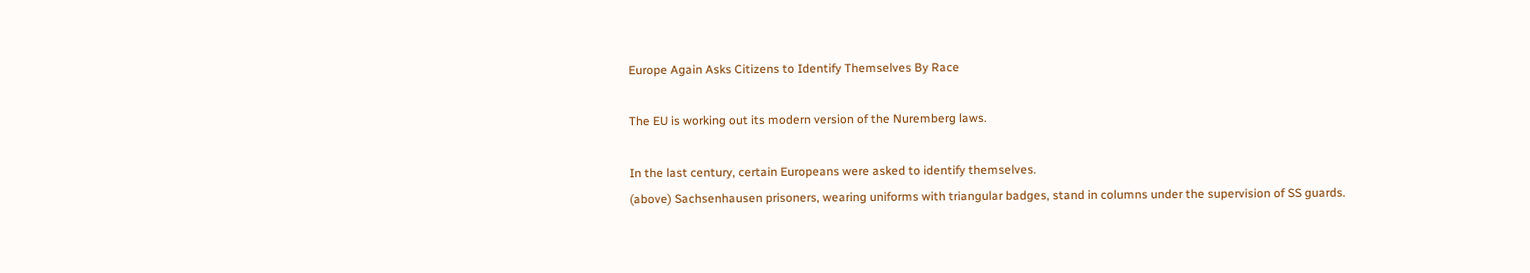Europe Again Asks Citizens to Identify Themselves By Race

The EU is working out its modern version of the Nuremberg laws.

In the last century, certain Europeans were asked to identify themselves.
(above) Sachsenhausen prisoners, wearing uniforms with triangular badges, stand in columns under the supervision of SS guards.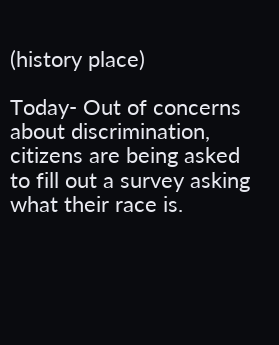(history place)

Today- Out of concerns about discrimination, citizens are being asked to fill out a survey asking what their race is.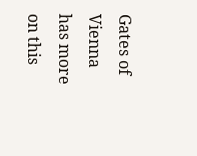Gates of Vienna has more on this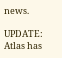news.

UPDATE: Atlas has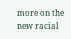more on the new racial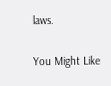laws.

You Might Like